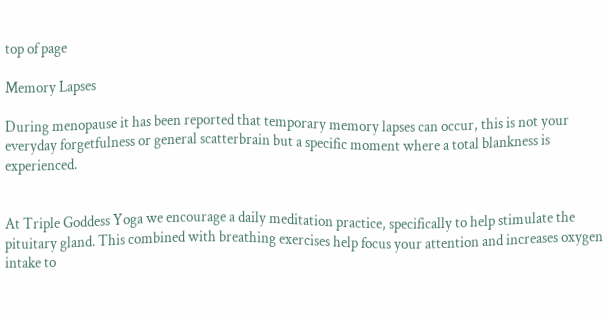top of page

Memory Lapses

During menopause it has been reported that temporary memory lapses can occur, this is not your everyday forgetfulness or general scatterbrain but a specific moment where a total blankness is experienced.


At Triple Goddess Yoga we encourage a daily meditation practice, specifically to help stimulate the pituitary gland. This combined with breathing exercises help focus your attention and increases oxygen intake to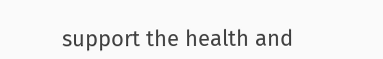support the health and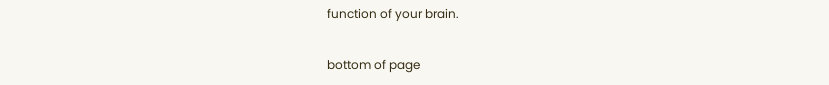function of your brain.

bottom of page